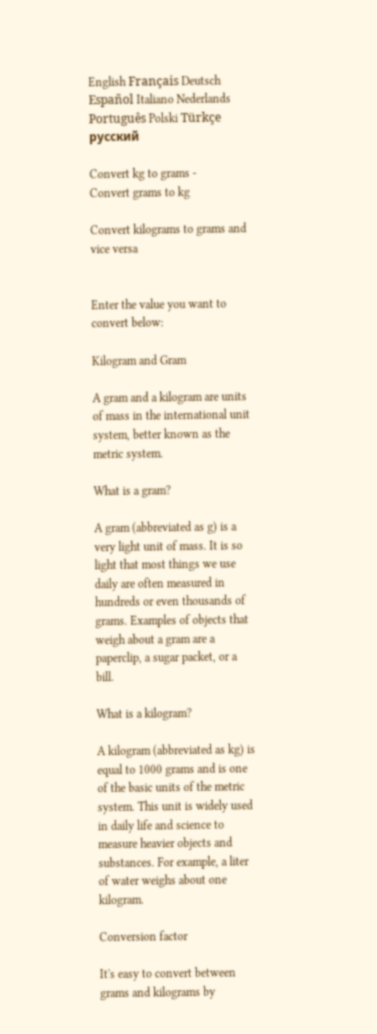English Français Deutsch Español Italiano Nederlands Português Polski Türkçe русский

Convert kg to grams -
Convert grams to kg

Convert kilograms to grams and vice versa


Enter the value you want to convert below:

Kilogram and Gram

A gram and a kilogram are units of mass in the international unit system, better known as the metric system.

What is a gram?

A gram (abbreviated as g) is a very light unit of mass. It is so light that most things we use daily are often measured in hundreds or even thousands of grams. Examples of objects that weigh about a gram are a paperclip, a sugar packet, or a bill.

What is a kilogram?

A kilogram (abbreviated as kg) is equal to 1000 grams and is one of the basic units of the metric system. This unit is widely used in daily life and science to measure heavier objects and substances. For example, a liter of water weighs about one kilogram.

Conversion factor

It's easy to convert between grams and kilograms by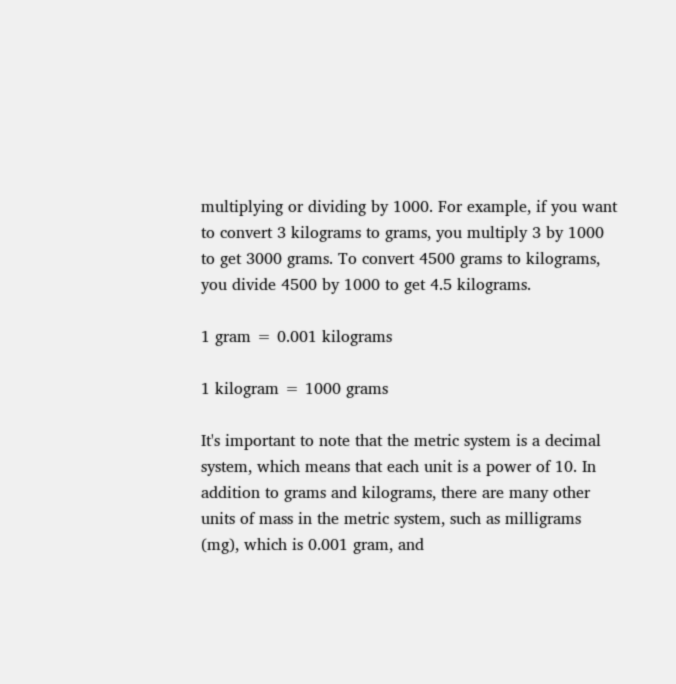multiplying or dividing by 1000. For example, if you want to convert 3 kilograms to grams, you multiply 3 by 1000 to get 3000 grams. To convert 4500 grams to kilograms, you divide 4500 by 1000 to get 4.5 kilograms.

1 gram = 0.001 kilograms

1 kilogram = 1000 grams

It's important to note that the metric system is a decimal system, which means that each unit is a power of 10. In addition to grams and kilograms, there are many other units of mass in the metric system, such as milligrams (mg), which is 0.001 gram, and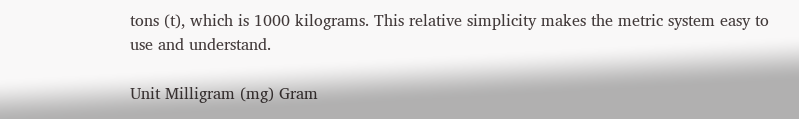tons (t), which is 1000 kilograms. This relative simplicity makes the metric system easy to use and understand.

Unit Milligram (mg) Gram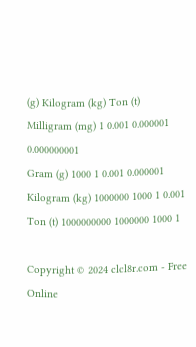(g) Kilogram (kg) Ton (t)
Milligram (mg) 1 0.001 0.000001 0.000000001
Gram (g) 1000 1 0.001 0.000001
Kilogram (kg) 1000000 1000 1 0.001
Ton (t) 1000000000 1000000 1000 1

Copyright © 2024 clcl8r.com - Free Online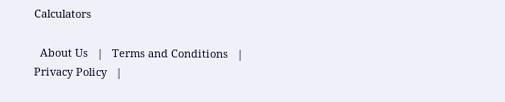Calculators

  About Us   |   Terms and Conditions   |   Privacy Policy   |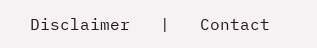Disclaimer   |   Contact